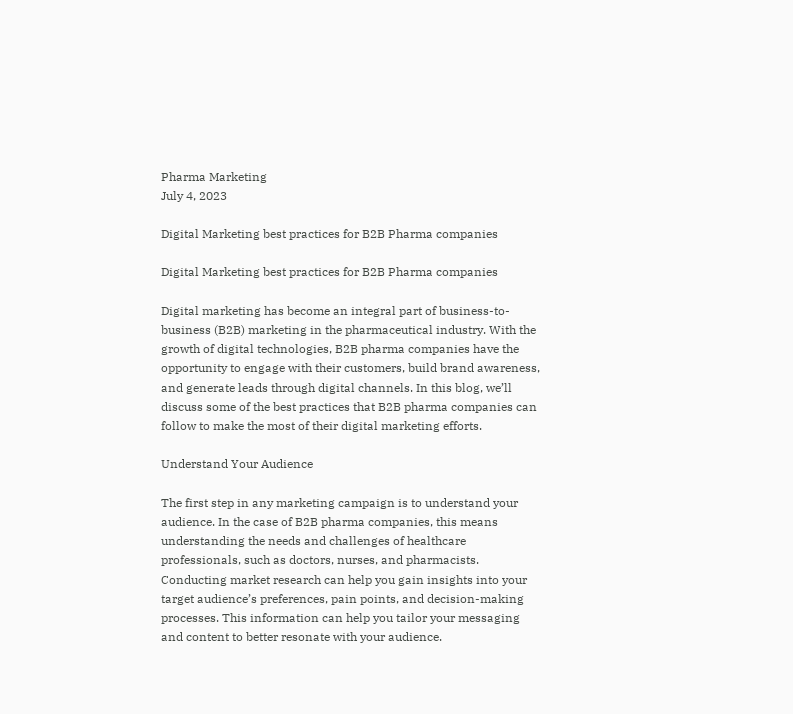Pharma Marketing
July 4, 2023

Digital Marketing best practices for B2B Pharma companies

Digital Marketing best practices for B2B Pharma companies

Digital marketing has become an integral part of business-to-business (B2B) marketing in the pharmaceutical industry. With the growth of digital technologies, B2B pharma companies have the opportunity to engage with their customers, build brand awareness, and generate leads through digital channels. In this blog, we’ll discuss some of the best practices that B2B pharma companies can follow to make the most of their digital marketing efforts.

Understand Your Audience

The first step in any marketing campaign is to understand your audience. In the case of B2B pharma companies, this means understanding the needs and challenges of healthcare professionals, such as doctors, nurses, and pharmacists. Conducting market research can help you gain insights into your target audience’s preferences, pain points, and decision-making processes. This information can help you tailor your messaging and content to better resonate with your audience.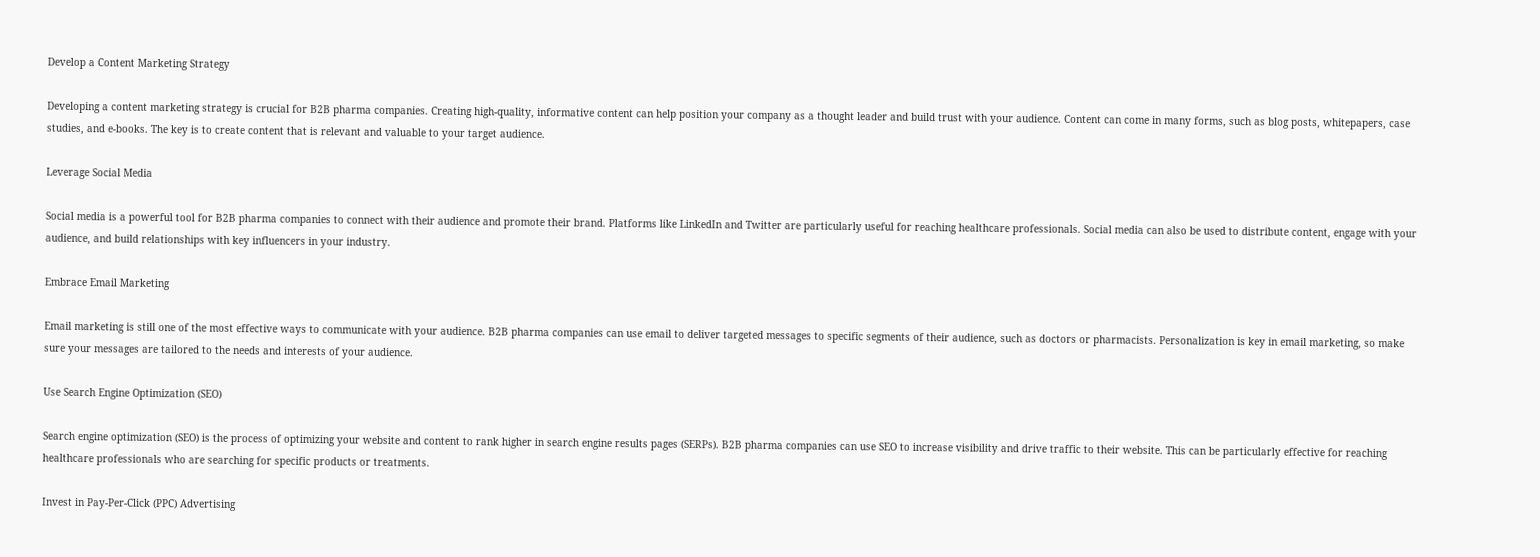Develop a Content Marketing Strategy

Developing a content marketing strategy is crucial for B2B pharma companies. Creating high-quality, informative content can help position your company as a thought leader and build trust with your audience. Content can come in many forms, such as blog posts, whitepapers, case studies, and e-books. The key is to create content that is relevant and valuable to your target audience.

Leverage Social Media

Social media is a powerful tool for B2B pharma companies to connect with their audience and promote their brand. Platforms like LinkedIn and Twitter are particularly useful for reaching healthcare professionals. Social media can also be used to distribute content, engage with your audience, and build relationships with key influencers in your industry.

Embrace Email Marketing

Email marketing is still one of the most effective ways to communicate with your audience. B2B pharma companies can use email to deliver targeted messages to specific segments of their audience, such as doctors or pharmacists. Personalization is key in email marketing, so make sure your messages are tailored to the needs and interests of your audience.

Use Search Engine Optimization (SEO)

Search engine optimization (SEO) is the process of optimizing your website and content to rank higher in search engine results pages (SERPs). B2B pharma companies can use SEO to increase visibility and drive traffic to their website. This can be particularly effective for reaching healthcare professionals who are searching for specific products or treatments.

Invest in Pay-Per-Click (PPC) Advertising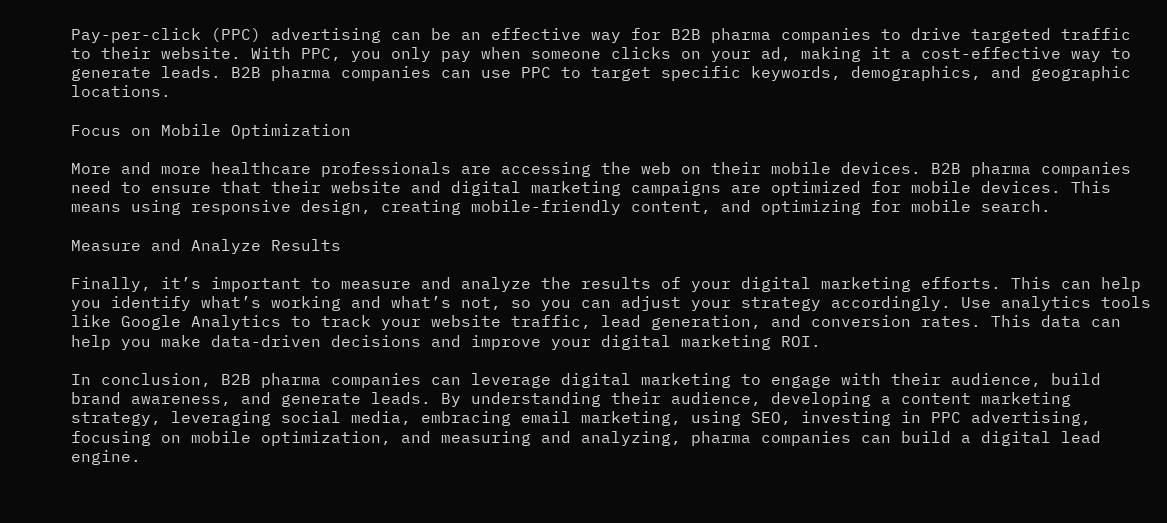Pay-per-click (PPC) advertising can be an effective way for B2B pharma companies to drive targeted traffic to their website. With PPC, you only pay when someone clicks on your ad, making it a cost-effective way to generate leads. B2B pharma companies can use PPC to target specific keywords, demographics, and geographic locations.

Focus on Mobile Optimization

More and more healthcare professionals are accessing the web on their mobile devices. B2B pharma companies need to ensure that their website and digital marketing campaigns are optimized for mobile devices. This means using responsive design, creating mobile-friendly content, and optimizing for mobile search.

Measure and Analyze Results

Finally, it’s important to measure and analyze the results of your digital marketing efforts. This can help you identify what’s working and what’s not, so you can adjust your strategy accordingly. Use analytics tools like Google Analytics to track your website traffic, lead generation, and conversion rates. This data can help you make data-driven decisions and improve your digital marketing ROI.

In conclusion, B2B pharma companies can leverage digital marketing to engage with their audience, build brand awareness, and generate leads. By understanding their audience, developing a content marketing strategy, leveraging social media, embracing email marketing, using SEO, investing in PPC advertising, focusing on mobile optimization, and measuring and analyzing, pharma companies can build a digital lead engine.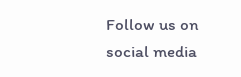Follow us on social media